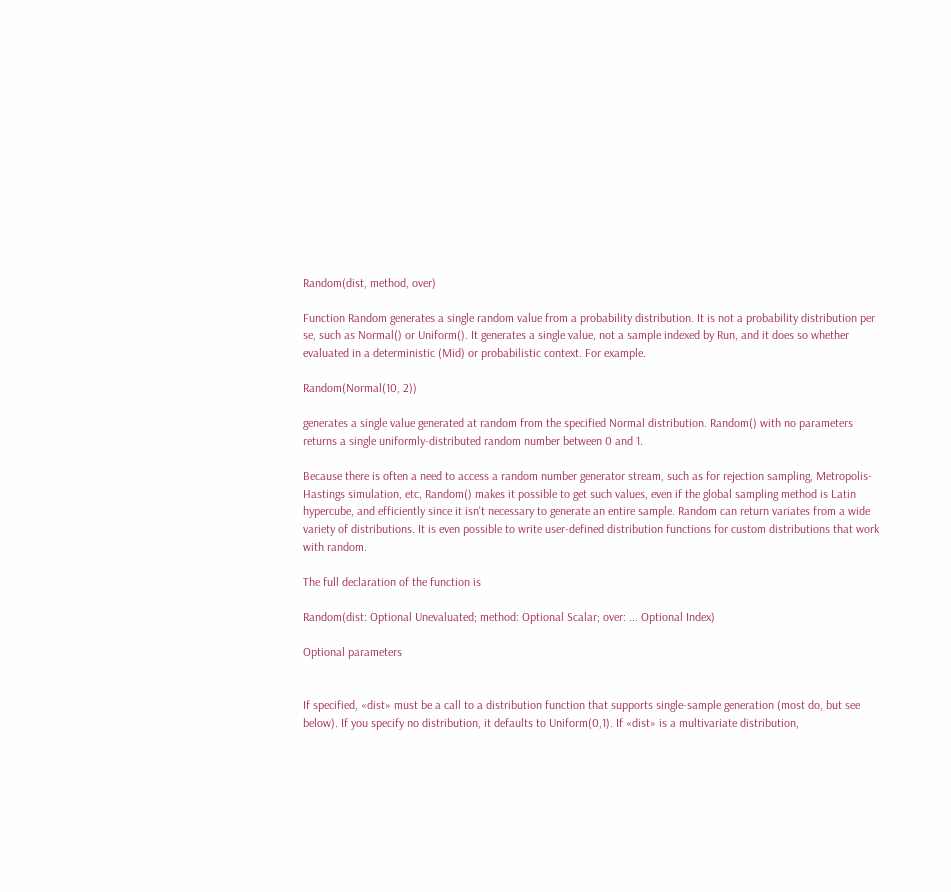Random(dist, method, over)

Function Random generates a single random value from a probability distribution. It is not a probability distribution per se, such as Normal() or Uniform(). It generates a single value, not a sample indexed by Run, and it does so whether evaluated in a deterministic (Mid) or probabilistic context. For example.

Random(Normal(10, 2))

generates a single value generated at random from the specified Normal distribution. Random() with no parameters returns a single uniformly-distributed random number between 0 and 1.

Because there is often a need to access a random number generator stream, such as for rejection sampling, Metropolis-Hastings simulation, etc, Random() makes it possible to get such values, even if the global sampling method is Latin hypercube, and efficiently since it isn't necessary to generate an entire sample. Random can return variates from a wide variety of distributions. It is even possible to write user-defined distribution functions for custom distributions that work with random.

The full declaration of the function is

Random(dist: Optional Unevaluated; method: Optional Scalar; over: ... Optional Index)

Optional parameters


If specified, «dist» must be a call to a distribution function that supports single-sample generation (most do, but see below). If you specify no distribution, it defaults to Uniform(0,1). If «dist» is a multivariate distribution,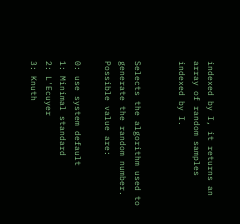indexed by I, it returns an array of random samples indexed by I.


Selects the algorithm used to generate the random number. Possible value are:

0: use system default
1: Minimal standard
2: L'Ecuyer
3: Knuth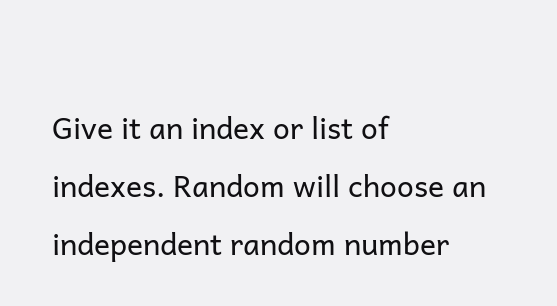Give it an index or list of indexes. Random will choose an independent random number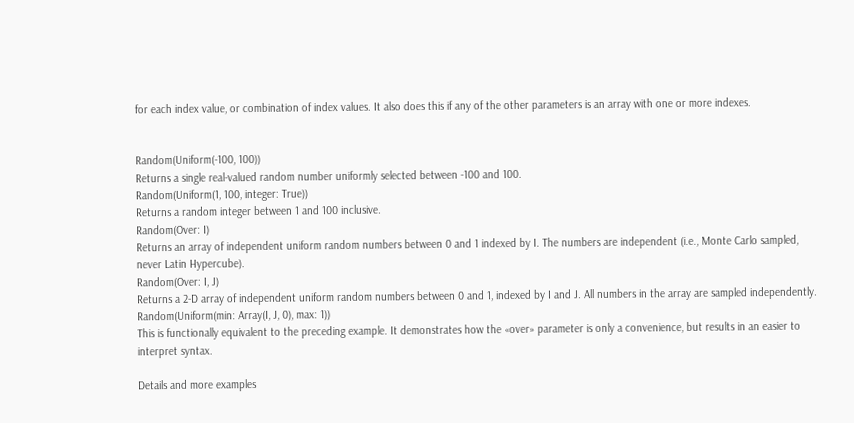for each index value, or combination of index values. It also does this if any of the other parameters is an array with one or more indexes.


Random(Uniform(-100, 100))
Returns a single real-valued random number uniformly selected between -100 and 100.
Random(Uniform(1, 100, integer: True))
Returns a random integer between 1 and 100 inclusive.
Random(Over: I)
Returns an array of independent uniform random numbers between 0 and 1 indexed by I. The numbers are independent (i.e., Monte Carlo sampled, never Latin Hypercube).
Random(Over: I, J)
Returns a 2-D array of independent uniform random numbers between 0 and 1, indexed by I and J. All numbers in the array are sampled independently.
Random(Uniform(min: Array(I, J, 0), max: 1))
This is functionally equivalent to the preceding example. It demonstrates how the «over» parameter is only a convenience, but results in an easier to interpret syntax.

Details and more examples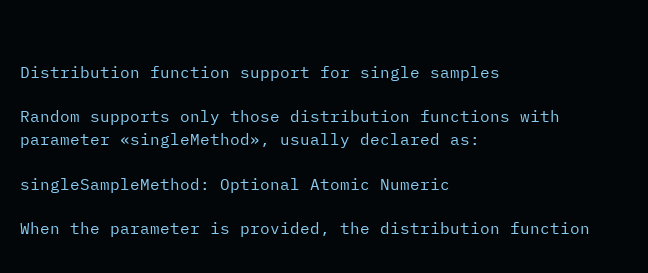Distribution function support for single samples

Random supports only those distribution functions with parameter «singleMethod», usually declared as:

singleSampleMethod: Optional Atomic Numeric

When the parameter is provided, the distribution function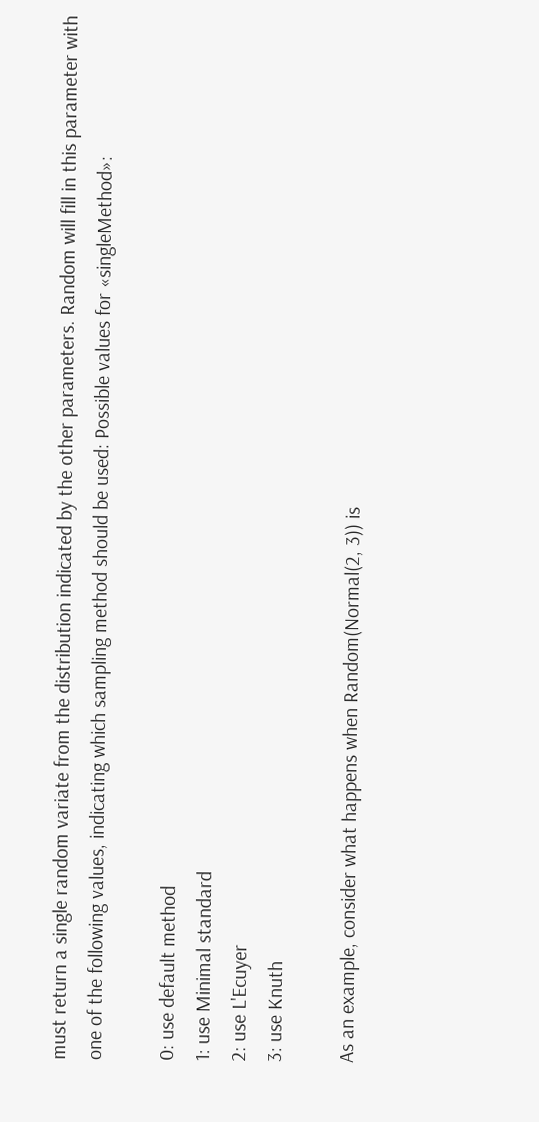must return a single random variate from the distribution indicated by the other parameters. Random will fill in this parameter with one of the following values, indicating which sampling method should be used: Possible values for «singleMethod»:

0: use default method
1: use Minimal standard
2: use L'Ecuyer
3: use Knuth

As an example, consider what happens when Random(Normal(2, 3)) is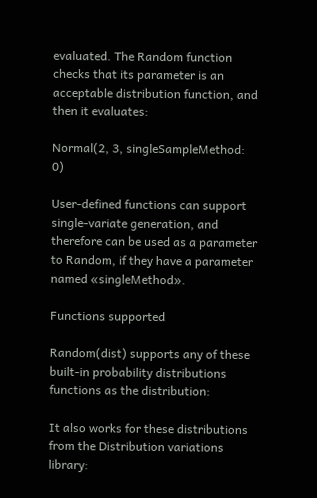evaluated. The Random function checks that its parameter is an acceptable distribution function, and then it evaluates:

Normal(2, 3, singleSampleMethod: 0)

User-defined functions can support single-variate generation, and therefore can be used as a parameter to Random, if they have a parameter named «singleMethod».

Functions supported

Random(dist) supports any of these built-in probability distributions functions as the distribution:

It also works for these distributions from the Distribution variations library: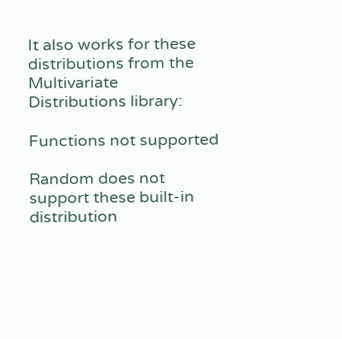It also works for these distributions from the Multivariate Distributions library:

Functions not supported

Random does not support these built-in distribution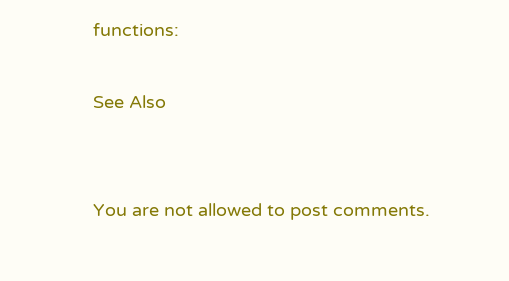functions:

See Also


You are not allowed to post comments.